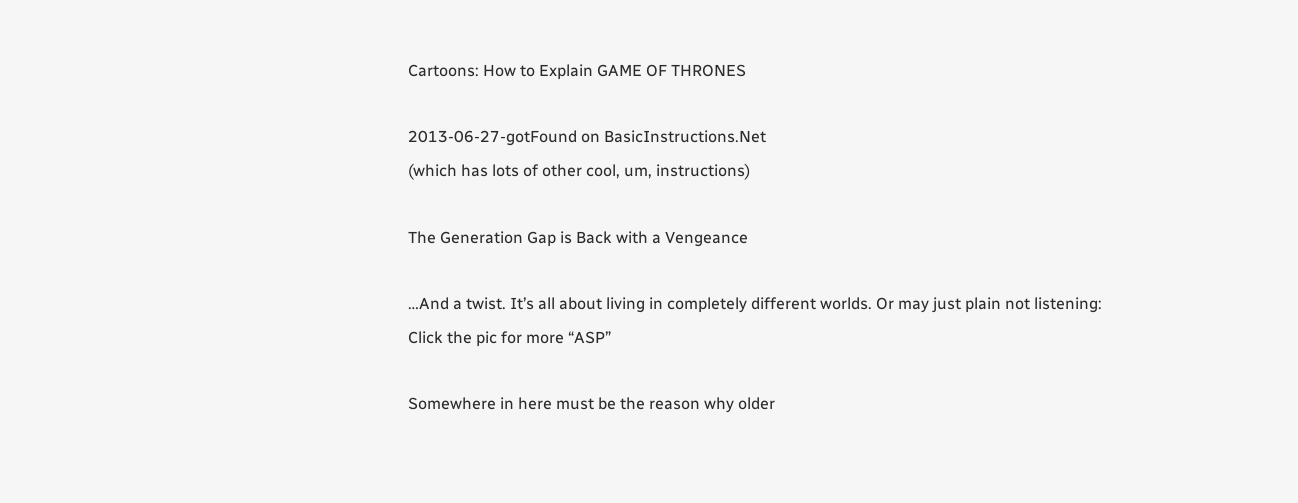Cartoons: How to Explain GAME OF THRONES

2013-06-27-gotFound on BasicInstructions.Net
(which has lots of other cool, um, instructions)

The Generation Gap is Back with a Vengeance

…And a twist. It’s all about living in completely different worlds. Or may just plain not listening:
Click the pic for more “ASP”

Somewhere in here must be the reason why older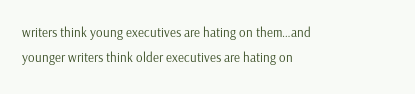writers think young executives are hating on them…and younger writers think older executives are hating on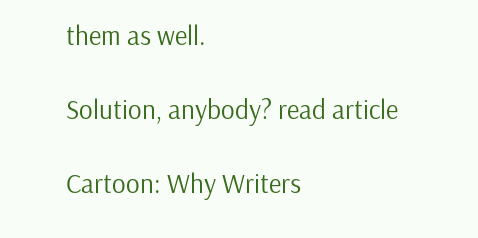them as well.

Solution, anybody? read article

Cartoon: Why Writers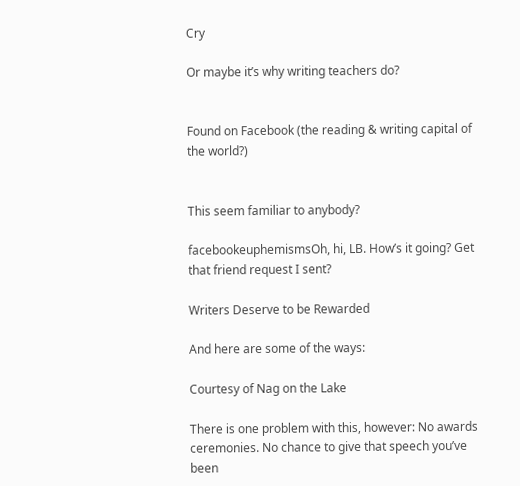Cry

Or maybe it’s why writing teachers do?


Found on Facebook (the reading & writing capital of the world?)


This seem familiar to anybody?

facebookeuphemismsOh, hi, LB. How’s it going? Get that friend request I sent?

Writers Deserve to be Rewarded

And here are some of the ways:

Courtesy of Nag on the Lake

There is one problem with this, however: No awards ceremonies. No chance to give that speech you’ve been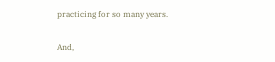practicing for so many years.

And,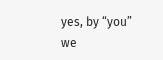yes, by “you” we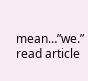mean…”we.” read article